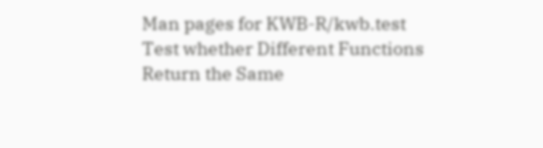Man pages for KWB-R/kwb.test
Test whether Different Functions Return the Same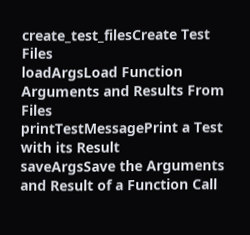create_test_filesCreate Test Files
loadArgsLoad Function Arguments and Results From Files
printTestMessagePrint a Test with its Result
saveArgsSave the Arguments and Result of a Function Call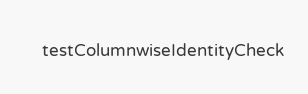testColumnwiseIdentityCheck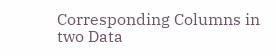Corresponding Columns in two Data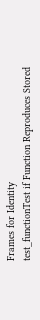Frames for Identity
test_functionTest if Function Reproduces Stored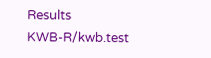Results
KWB-R/kwb.test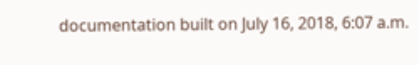documentation built on July 16, 2018, 6:07 a.m.